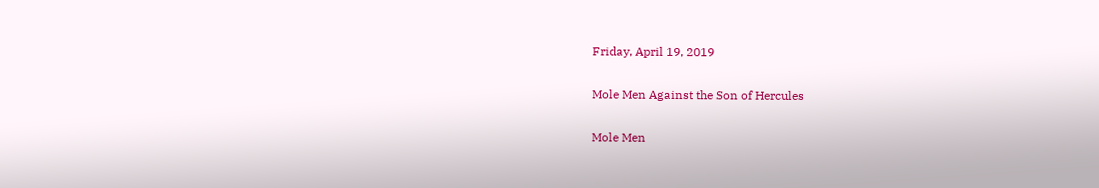Friday, April 19, 2019

Mole Men Against the Son of Hercules

Mole Men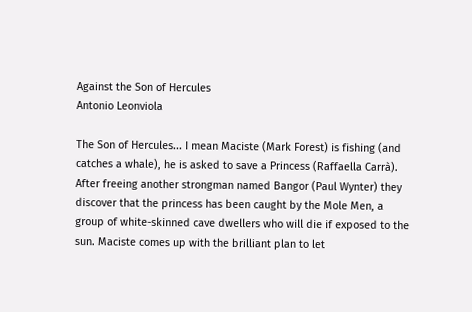Against the Son of Hercules
Antonio Leonviola

The Son of Hercules... I mean Maciste (Mark Forest) is fishing (and catches a whale), he is asked to save a Princess (Raffaella Carrà). After freeing another strongman named Bangor (Paul Wynter) they discover that the princess has been caught by the Mole Men, a group of white-skinned cave dwellers who will die if exposed to the sun. Maciste comes up with the brilliant plan to let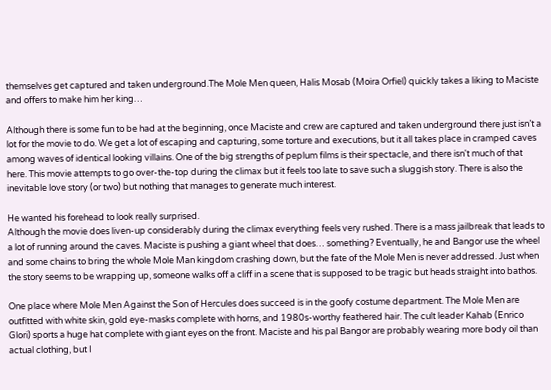themselves get captured and taken underground.The Mole Men queen, Halis Mosab (Moira Orfiel) quickly takes a liking to Maciste and offers to make him her king…

Although there is some fun to be had at the beginning, once Maciste and crew are captured and taken underground there just isn’t a lot for the movie to do. We get a lot of escaping and capturing, some torture and executions, but it all takes place in cramped caves among waves of identical looking villains. One of the big strengths of peplum films is their spectacle, and there isn't much of that here. This movie attempts to go over-the-top during the climax but it feels too late to save such a sluggish story. There is also the inevitable love story (or two) but nothing that manages to generate much interest.

He wanted his forehead to look really surprised.
Although the movie does liven-up considerably during the climax everything feels very rushed. There is a mass jailbreak that leads to a lot of running around the caves. Maciste is pushing a giant wheel that does… something? Eventually, he and Bangor use the wheel and some chains to bring the whole Mole Man kingdom crashing down, but the fate of the Mole Men is never addressed. Just when the story seems to be wrapping up, someone walks off a cliff in a scene that is supposed to be tragic but heads straight into bathos.

One place where Mole Men Against the Son of Hercules does succeed is in the goofy costume department. The Mole Men are outfitted with white skin, gold eye-masks complete with horns, and 1980s-worthy feathered hair. The cult leader Kahab (Enrico Glori) sports a huge hat complete with giant eyes on the front. Maciste and his pal Bangor are probably wearing more body oil than actual clothing, but I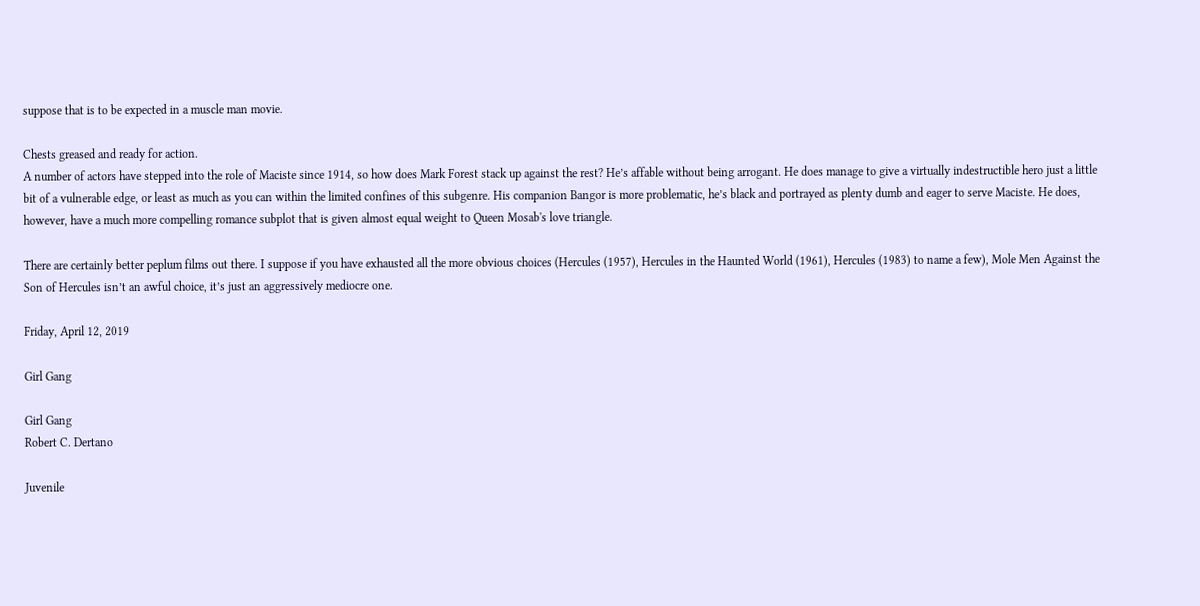suppose that is to be expected in a muscle man movie.

Chests greased and ready for action.
A number of actors have stepped into the role of Maciste since 1914, so how does Mark Forest stack up against the rest? He’s affable without being arrogant. He does manage to give a virtually indestructible hero just a little bit of a vulnerable edge, or least as much as you can within the limited confines of this subgenre. His companion Bangor is more problematic, he’s black and portrayed as plenty dumb and eager to serve Maciste. He does, however, have a much more compelling romance subplot that is given almost equal weight to Queen Mosab's love triangle.

There are certainly better peplum films out there. I suppose if you have exhausted all the more obvious choices (Hercules (1957), Hercules in the Haunted World (1961), Hercules (1983) to name a few), Mole Men Against the Son of Hercules isn’t an awful choice, it’s just an aggressively mediocre one.

Friday, April 12, 2019

Girl Gang

Girl Gang
Robert C. Dertano

Juvenile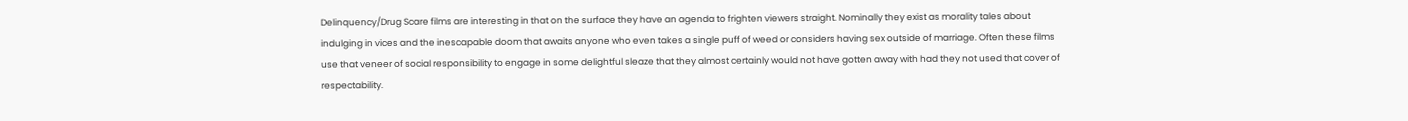Delinquency/Drug Scare films are interesting in that on the surface they have an agenda to frighten viewers straight. Nominally they exist as morality tales about indulging in vices and the inescapable doom that awaits anyone who even takes a single puff of weed or considers having sex outside of marriage. Often these films use that veneer of social responsibility to engage in some delightful sleaze that they almost certainly would not have gotten away with had they not used that cover of respectability.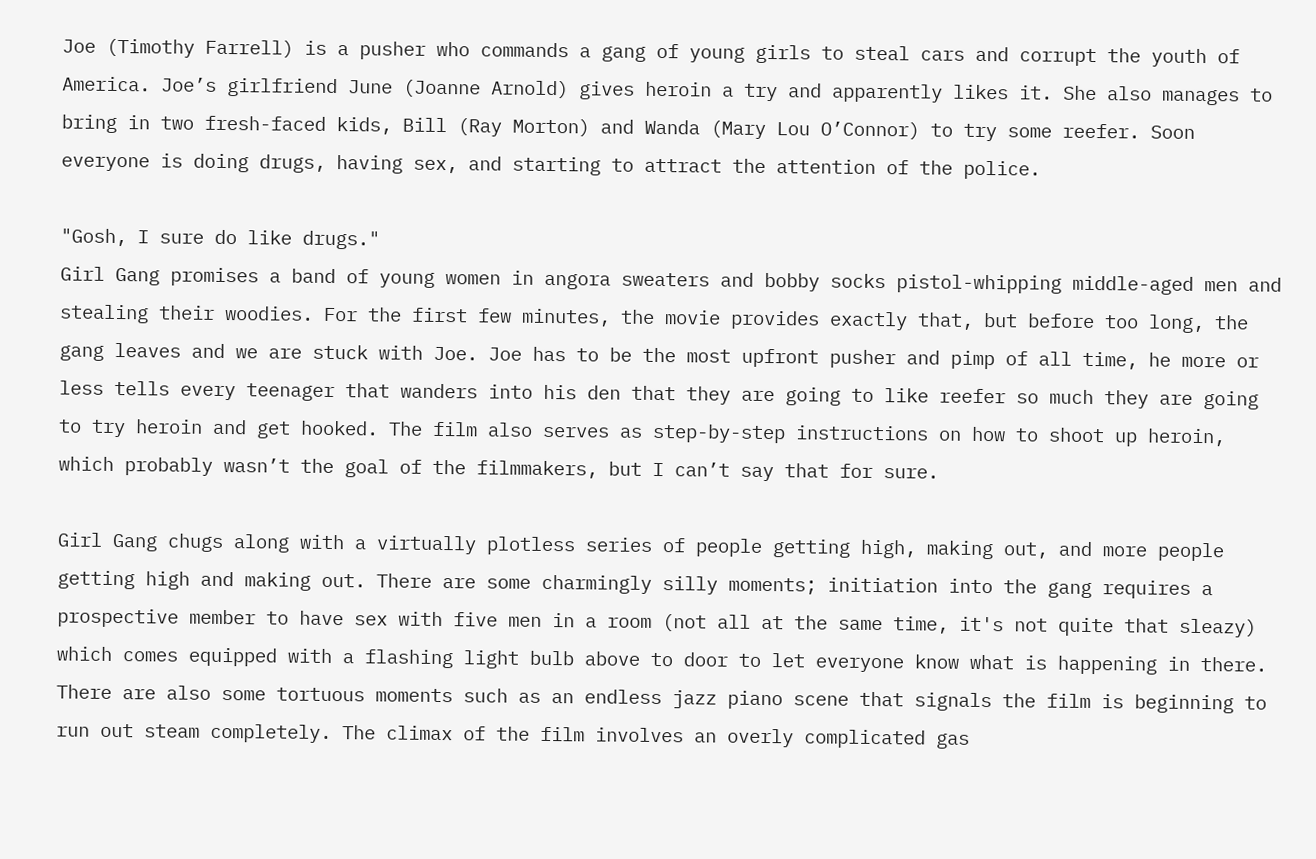Joe (Timothy Farrell) is a pusher who commands a gang of young girls to steal cars and corrupt the youth of America. Joe’s girlfriend June (Joanne Arnold) gives heroin a try and apparently likes it. She also manages to bring in two fresh-faced kids, Bill (Ray Morton) and Wanda (Mary Lou O’Connor) to try some reefer. Soon everyone is doing drugs, having sex, and starting to attract the attention of the police.

"Gosh, I sure do like drugs."
Girl Gang promises a band of young women in angora sweaters and bobby socks pistol-whipping middle-aged men and stealing their woodies. For the first few minutes, the movie provides exactly that, but before too long, the gang leaves and we are stuck with Joe. Joe has to be the most upfront pusher and pimp of all time, he more or less tells every teenager that wanders into his den that they are going to like reefer so much they are going to try heroin and get hooked. The film also serves as step-by-step instructions on how to shoot up heroin, which probably wasn’t the goal of the filmmakers, but I can’t say that for sure.

Girl Gang chugs along with a virtually plotless series of people getting high, making out, and more people getting high and making out. There are some charmingly silly moments; initiation into the gang requires a prospective member to have sex with five men in a room (not all at the same time, it's not quite that sleazy) which comes equipped with a flashing light bulb above to door to let everyone know what is happening in there. There are also some tortuous moments such as an endless jazz piano scene that signals the film is beginning to run out steam completely. The climax of the film involves an overly complicated gas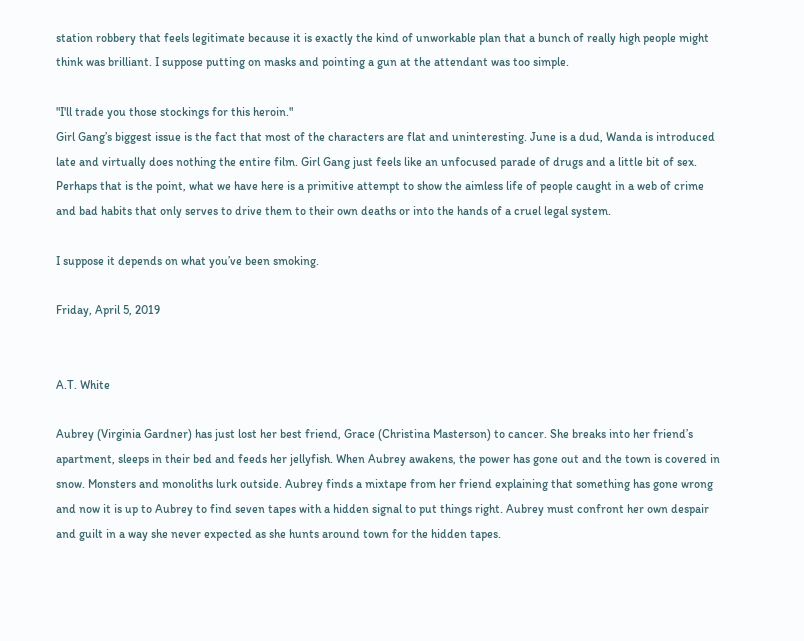station robbery that feels legitimate because it is exactly the kind of unworkable plan that a bunch of really high people might think was brilliant. I suppose putting on masks and pointing a gun at the attendant was too simple.

"I'll trade you those stockings for this heroin."
Girl Gang’s biggest issue is the fact that most of the characters are flat and uninteresting. June is a dud, Wanda is introduced late and virtually does nothing the entire film. Girl Gang just feels like an unfocused parade of drugs and a little bit of sex. Perhaps that is the point, what we have here is a primitive attempt to show the aimless life of people caught in a web of crime and bad habits that only serves to drive them to their own deaths or into the hands of a cruel legal system.

I suppose it depends on what you’ve been smoking.

Friday, April 5, 2019


A.T. White

Aubrey (Virginia Gardner) has just lost her best friend, Grace (Christina Masterson) to cancer. She breaks into her friend’s apartment, sleeps in their bed and feeds her jellyfish. When Aubrey awakens, the power has gone out and the town is covered in snow. Monsters and monoliths lurk outside. Aubrey finds a mixtape from her friend explaining that something has gone wrong and now it is up to Aubrey to find seven tapes with a hidden signal to put things right. Aubrey must confront her own despair and guilt in a way she never expected as she hunts around town for the hidden tapes.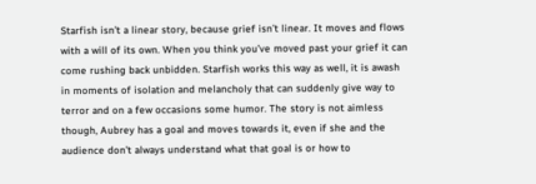Starfish isn’t a linear story, because grief isn’t linear. It moves and flows with a will of its own. When you think you’ve moved past your grief it can come rushing back unbidden. Starfish works this way as well, it is awash in moments of isolation and melancholy that can suddenly give way to terror and on a few occasions some humor. The story is not aimless though, Aubrey has a goal and moves towards it, even if she and the audience don’t always understand what that goal is or how to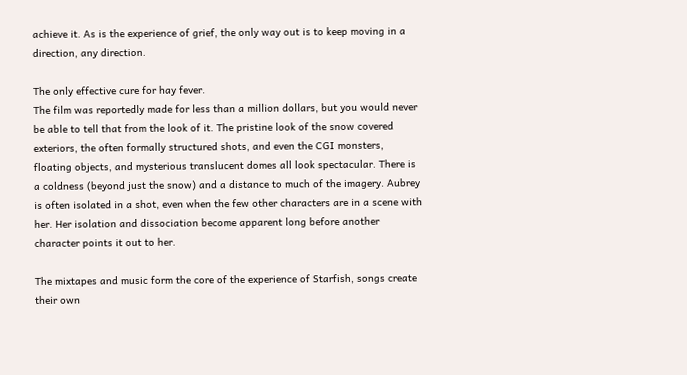achieve it. As is the experience of grief, the only way out is to keep moving in a direction, any direction.

The only effective cure for hay fever.
The film was reportedly made for less than a million dollars, but you would never be able to tell that from the look of it. The pristine look of the snow covered exteriors, the often formally structured shots, and even the CGI monsters, floating objects, and mysterious translucent domes all look spectacular. There is a coldness (beyond just the snow) and a distance to much of the imagery. Aubrey is often isolated in a shot, even when the few other characters are in a scene with her. Her isolation and dissociation become apparent long before another character points it out to her.

The mixtapes and music form the core of the experience of Starfish, songs create their own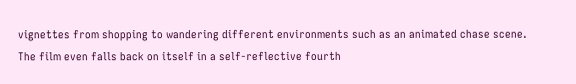vignettes from shopping to wandering different environments such as an animated chase scene. The film even falls back on itself in a self-reflective fourth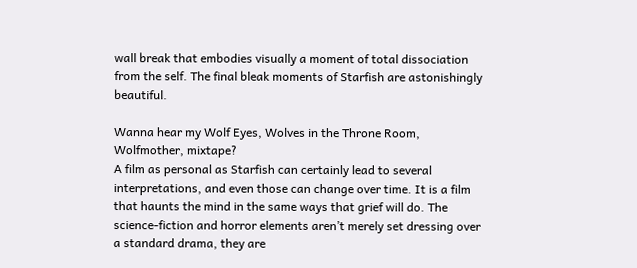wall break that embodies visually a moment of total dissociation from the self. The final bleak moments of Starfish are astonishingly beautiful.

Wanna hear my Wolf Eyes, Wolves in the Throne Room, Wolfmother, mixtape?
A film as personal as Starfish can certainly lead to several interpretations, and even those can change over time. It is a film that haunts the mind in the same ways that grief will do. The science-fiction and horror elements aren’t merely set dressing over a standard drama, they are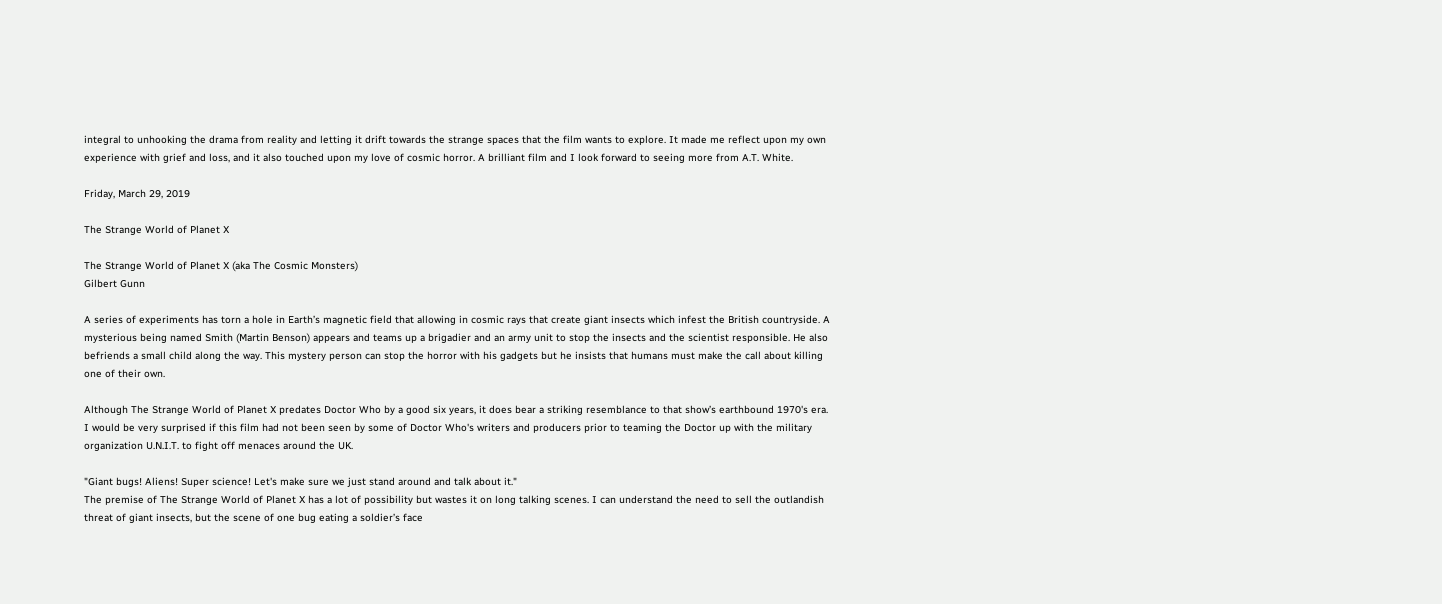integral to unhooking the drama from reality and letting it drift towards the strange spaces that the film wants to explore. It made me reflect upon my own experience with grief and loss, and it also touched upon my love of cosmic horror. A brilliant film and I look forward to seeing more from A.T. White.

Friday, March 29, 2019

The Strange World of Planet X

The Strange World of Planet X (aka The Cosmic Monsters)
Gilbert Gunn

A series of experiments has torn a hole in Earth’s magnetic field that allowing in cosmic rays that create giant insects which infest the British countryside. A mysterious being named Smith (Martin Benson) appears and teams up a brigadier and an army unit to stop the insects and the scientist responsible. He also befriends a small child along the way. This mystery person can stop the horror with his gadgets but he insists that humans must make the call about killing one of their own.

Although The Strange World of Planet X predates Doctor Who by a good six years, it does bear a striking resemblance to that show’s earthbound 1970's era. I would be very surprised if this film had not been seen by some of Doctor Who's writers and producers prior to teaming the Doctor up with the military organization U.N.I.T. to fight off menaces around the UK.

"Giant bugs! Aliens! Super science! Let's make sure we just stand around and talk about it."
The premise of The Strange World of Planet X has a lot of possibility but wastes it on long talking scenes. I can understand the need to sell the outlandish threat of giant insects, but the scene of one bug eating a soldier’s face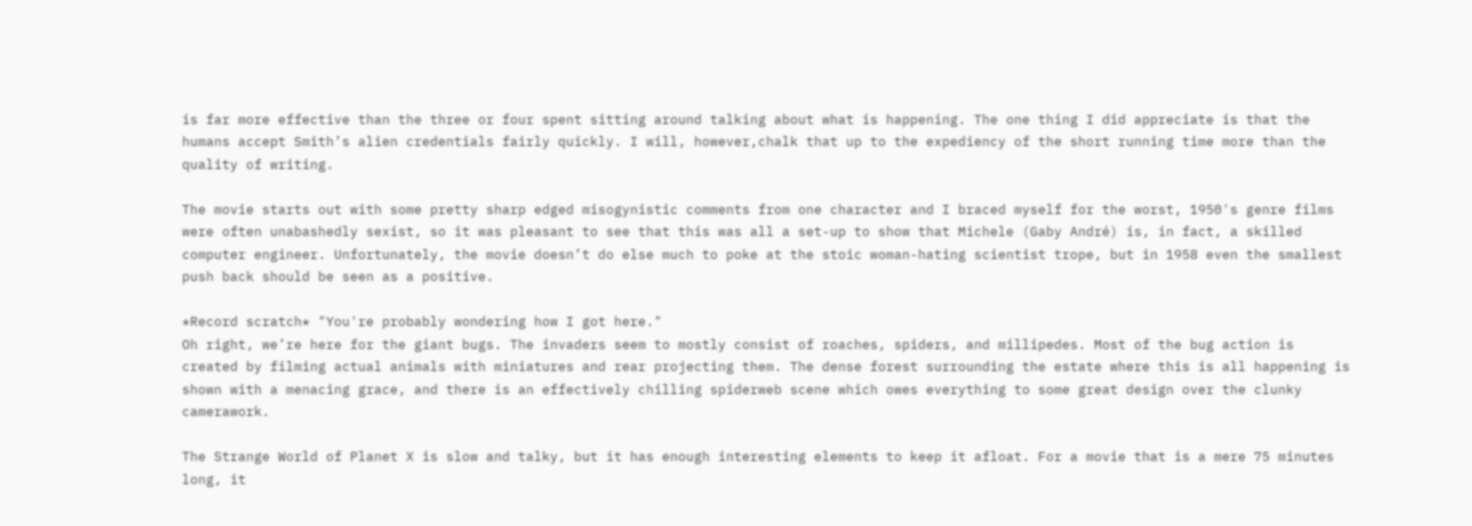is far more effective than the three or four spent sitting around talking about what is happening. The one thing I did appreciate is that the humans accept Smith’s alien credentials fairly quickly. I will, however,chalk that up to the expediency of the short running time more than the quality of writing.

The movie starts out with some pretty sharp edged misogynistic comments from one character and I braced myself for the worst, 1950's genre films were often unabashedly sexist, so it was pleasant to see that this was all a set-up to show that Michele (Gaby André) is, in fact, a skilled computer engineer. Unfortunately, the movie doesn’t do else much to poke at the stoic woman-hating scientist trope, but in 1958 even the smallest push back should be seen as a positive.

*Record scratch* "You're probably wondering how I got here."
Oh right, we’re here for the giant bugs. The invaders seem to mostly consist of roaches, spiders, and millipedes. Most of the bug action is created by filming actual animals with miniatures and rear projecting them. The dense forest surrounding the estate where this is all happening is shown with a menacing grace, and there is an effectively chilling spiderweb scene which owes everything to some great design over the clunky camerawork.

The Strange World of Planet X is slow and talky, but it has enough interesting elements to keep it afloat. For a movie that is a mere 75 minutes long, it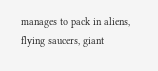manages to pack in aliens, flying saucers, giant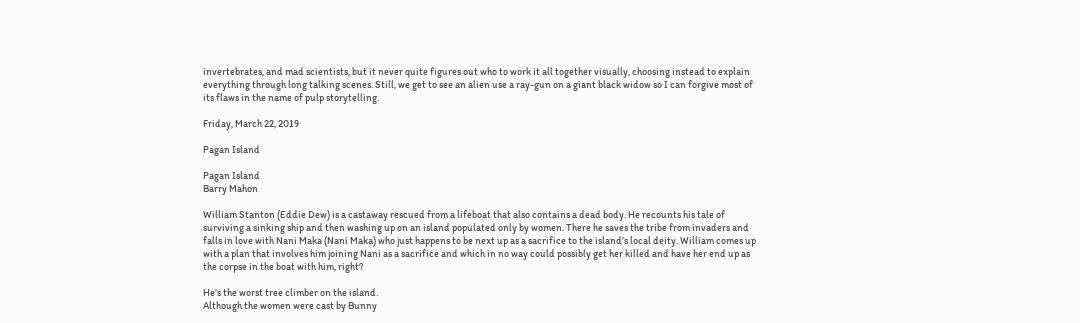invertebrates, and mad scientists, but it never quite figures out who to work it all together visually, choosing instead to explain everything through long talking scenes. Still, we get to see an alien use a ray-gun on a giant black widow so I can forgive most of its flaws in the name of pulp storytelling.

Friday, March 22, 2019

Pagan Island

Pagan Island
Barry Mahon

William Stanton (Eddie Dew) is a castaway rescued from a lifeboat that also contains a dead body. He recounts his tale of surviving a sinking ship and then washing up on an island populated only by women. There he saves the tribe from invaders and falls in love with Nani Maka (Nani Maka) who just happens to be next up as a sacrifice to the island’s local deity. William comes up with a plan that involves him joining Nani as a sacrifice and which in no way could possibly get her killed and have her end up as the corpse in the boat with him, right?

He's the worst tree climber on the island.
Although the women were cast by Bunny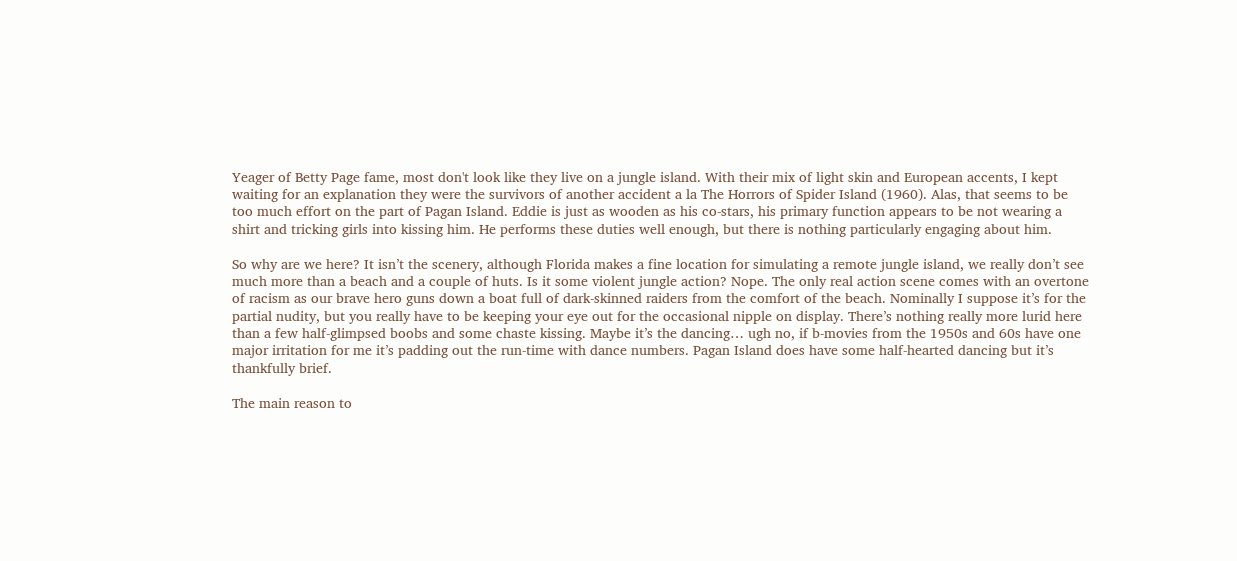Yeager of Betty Page fame, most don't look like they live on a jungle island. With their mix of light skin and European accents, I kept waiting for an explanation they were the survivors of another accident a la The Horrors of Spider Island (1960). Alas, that seems to be too much effort on the part of Pagan Island. Eddie is just as wooden as his co-stars, his primary function appears to be not wearing a shirt and tricking girls into kissing him. He performs these duties well enough, but there is nothing particularly engaging about him.

So why are we here? It isn’t the scenery, although Florida makes a fine location for simulating a remote jungle island, we really don’t see much more than a beach and a couple of huts. Is it some violent jungle action? Nope. The only real action scene comes with an overtone of racism as our brave hero guns down a boat full of dark-skinned raiders from the comfort of the beach. Nominally I suppose it’s for the partial nudity, but you really have to be keeping your eye out for the occasional nipple on display. There’s nothing really more lurid here than a few half-glimpsed boobs and some chaste kissing. Maybe it’s the dancing… ugh no, if b-movies from the 1950s and 60s have one major irritation for me it’s padding out the run-time with dance numbers. Pagan Island does have some half-hearted dancing but it’s thankfully brief.

The main reason to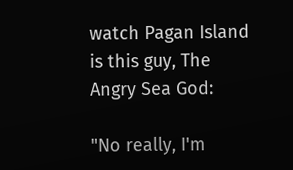watch Pagan Island is this guy, The Angry Sea God:

"No really, I'm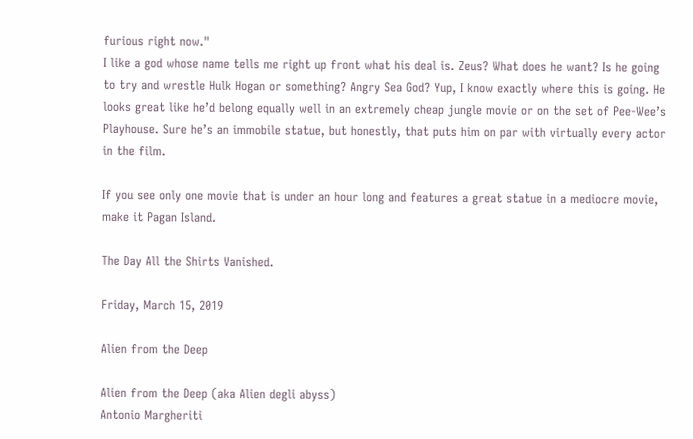furious right now."
I like a god whose name tells me right up front what his deal is. Zeus? What does he want? Is he going to try and wrestle Hulk Hogan or something? Angry Sea God? Yup, I know exactly where this is going. He looks great like he’d belong equally well in an extremely cheap jungle movie or on the set of Pee-Wee’s Playhouse. Sure he’s an immobile statue, but honestly, that puts him on par with virtually every actor in the film.

If you see only one movie that is under an hour long and features a great statue in a mediocre movie, make it Pagan Island.

The Day All the Shirts Vanished.

Friday, March 15, 2019

Alien from the Deep

Alien from the Deep (aka Alien degli abyss)
Antonio Margheriti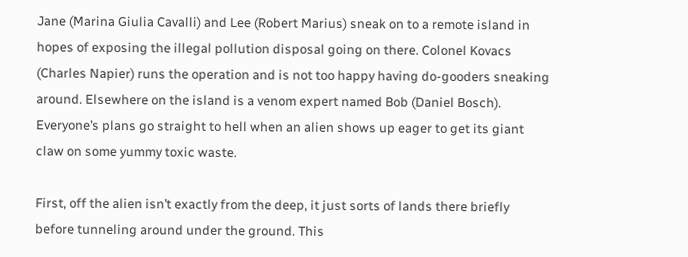Jane (Marina Giulia Cavalli) and Lee (Robert Marius) sneak on to a remote island in hopes of exposing the illegal pollution disposal going on there. Colonel Kovacs (Charles Napier) runs the operation and is not too happy having do-gooders sneaking around. Elsewhere on the island is a venom expert named Bob (Daniel Bosch). Everyone’s plans go straight to hell when an alien shows up eager to get its giant claw on some yummy toxic waste.

First, off the alien isn’t exactly from the deep, it just sorts of lands there briefly before tunneling around under the ground. This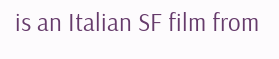is an Italian SF film from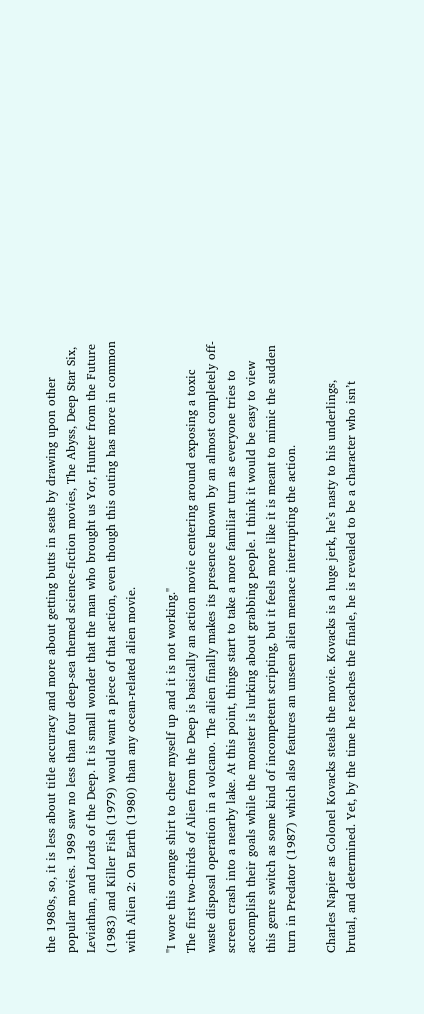the 1980s, so, it is less about title accuracy and more about getting butts in seats by drawing upon other popular movies. 1989 saw no less than four deep-sea themed science-fiction movies, The Abyss, Deep Star Six, Leviathan, and Lords of the Deep. It is small wonder that the man who brought us Yor, Hunter from the Future (1983) and Killer Fish (1979) would want a piece of that action, even though this outing has more in common with Alien 2: On Earth (1980) than any ocean-related alien movie.

"I wore this orange shirt to cheer myself up and it is not working."
The first two-thirds of Alien from the Deep is basically an action movie centering around exposing a toxic waste disposal operation in a volcano. The alien finally makes its presence known by an almost completely off-screen crash into a nearby lake. At this point, things start to take a more familiar turn as everyone tries to accomplish their goals while the monster is lurking about grabbing people. I think it would be easy to view this genre switch as some kind of incompetent scripting, but it feels more like it is meant to mimic the sudden turn in Predator (1987) which also features an unseen alien menace interrupting the action.

Charles Napier as Colonel Kovacks steals the movie. Kovacks is a huge jerk, he’s nasty to his underlings, brutal, and determined. Yet, by the time he reaches the finale, he is revealed to be a character who isn’t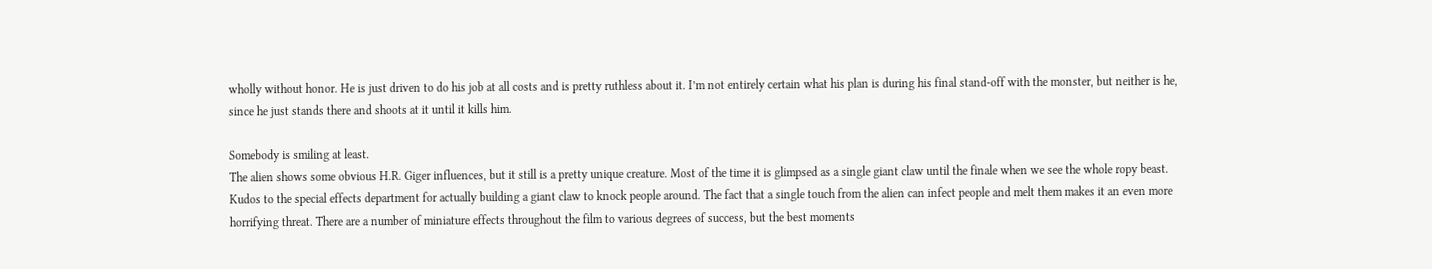wholly without honor. He is just driven to do his job at all costs and is pretty ruthless about it. I’m not entirely certain what his plan is during his final stand-off with the monster, but neither is he, since he just stands there and shoots at it until it kills him.

Somebody is smiling at least.
The alien shows some obvious H.R. Giger influences, but it still is a pretty unique creature. Most of the time it is glimpsed as a single giant claw until the finale when we see the whole ropy beast. Kudos to the special effects department for actually building a giant claw to knock people around. The fact that a single touch from the alien can infect people and melt them makes it an even more horrifying threat. There are a number of miniature effects throughout the film to various degrees of success, but the best moments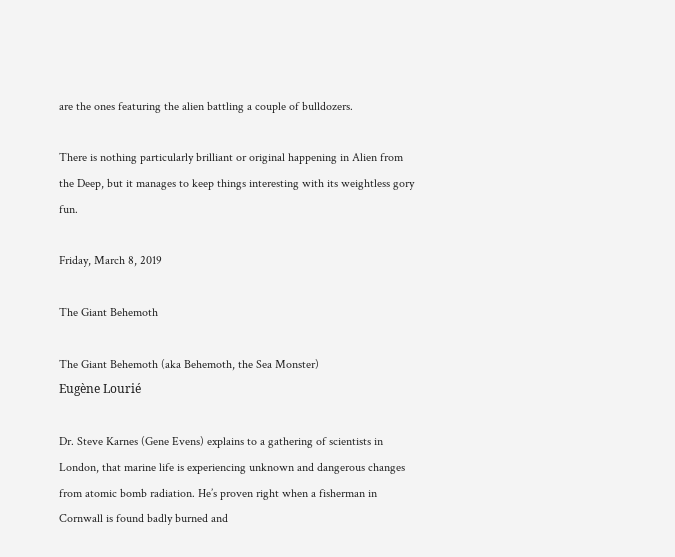are the ones featuring the alien battling a couple of bulldozers.

There is nothing particularly brilliant or original happening in Alien from the Deep, but it manages to keep things interesting with its weightless gory fun.

Friday, March 8, 2019

The Giant Behemoth

The Giant Behemoth (aka Behemoth, the Sea Monster)
Eugène Lourié

Dr. Steve Karnes (Gene Evens) explains to a gathering of scientists in London, that marine life is experiencing unknown and dangerous changes from atomic bomb radiation. He’s proven right when a fisherman in Cornwall is found badly burned and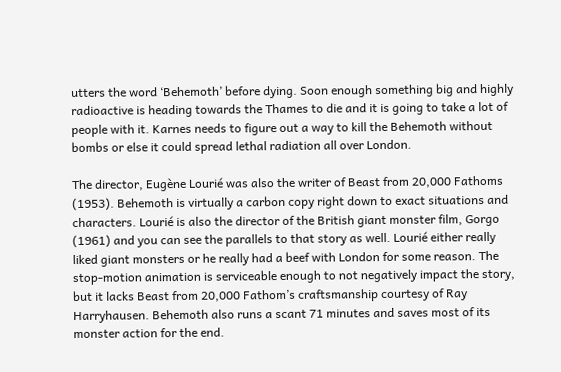utters the word ‘Behemoth’ before dying. Soon enough something big and highly radioactive is heading towards the Thames to die and it is going to take a lot of people with it. Karnes needs to figure out a way to kill the Behemoth without bombs or else it could spread lethal radiation all over London.

The director, Eugène Lourié was also the writer of Beast from 20,000 Fathoms (1953). Behemoth is virtually a carbon copy right down to exact situations and characters. Lourié is also the director of the British giant monster film, Gorgo (1961) and you can see the parallels to that story as well. Lourié either really liked giant monsters or he really had a beef with London for some reason. The stop-motion animation is serviceable enough to not negatively impact the story, but it lacks Beast from 20,000 Fathom’s craftsmanship courtesy of Ray Harryhausen. Behemoth also runs a scant 71 minutes and saves most of its monster action for the end.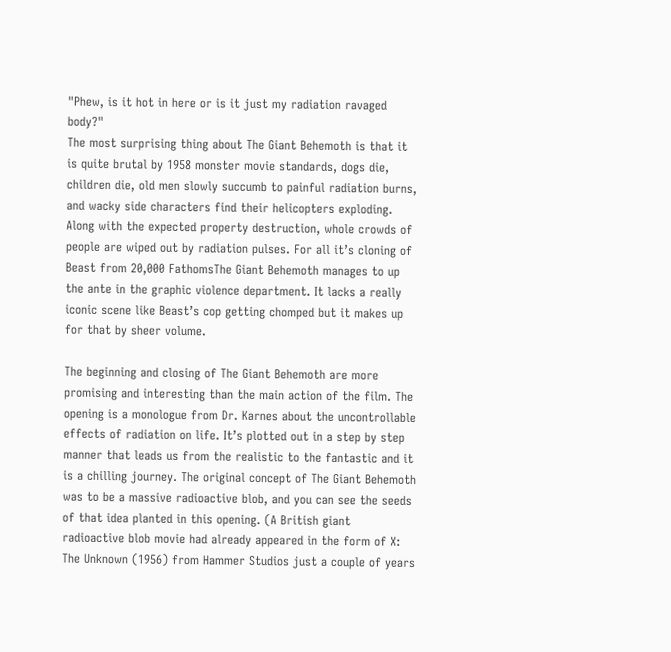"Phew, is it hot in here or is it just my radiation ravaged body?"
The most surprising thing about The Giant Behemoth is that it is quite brutal by 1958 monster movie standards, dogs die, children die, old men slowly succumb to painful radiation burns, and wacky side characters find their helicopters exploding. Along with the expected property destruction, whole crowds of people are wiped out by radiation pulses. For all it’s cloning of Beast from 20,000 FathomsThe Giant Behemoth manages to up the ante in the graphic violence department. It lacks a really iconic scene like Beast’s cop getting chomped but it makes up for that by sheer volume.

The beginning and closing of The Giant Behemoth are more promising and interesting than the main action of the film. The opening is a monologue from Dr. Karnes about the uncontrollable effects of radiation on life. It’s plotted out in a step by step manner that leads us from the realistic to the fantastic and it is a chilling journey. The original concept of The Giant Behemoth was to be a massive radioactive blob, and you can see the seeds of that idea planted in this opening. (A British giant radioactive blob movie had already appeared in the form of X: The Unknown (1956) from Hammer Studios just a couple of years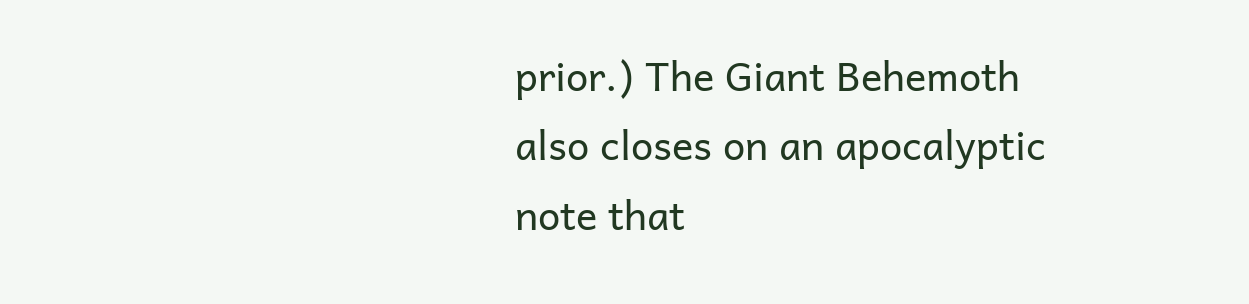prior.) The Giant Behemoth also closes on an apocalyptic note that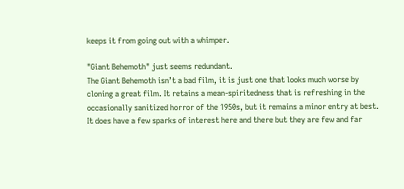keeps it from going out with a whimper.

"Giant Behemoth" just seems redundant.
The Giant Behemoth isn’t a bad film, it is just one that looks much worse by cloning a great film. It retains a mean-spiritedness that is refreshing in the occasionally sanitized horror of the 1950s, but it remains a minor entry at best. It does have a few sparks of interest here and there but they are few and far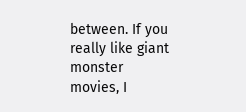between. If you really like giant monster movies, I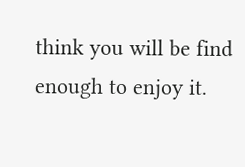think you will be find enough to enjoy it.